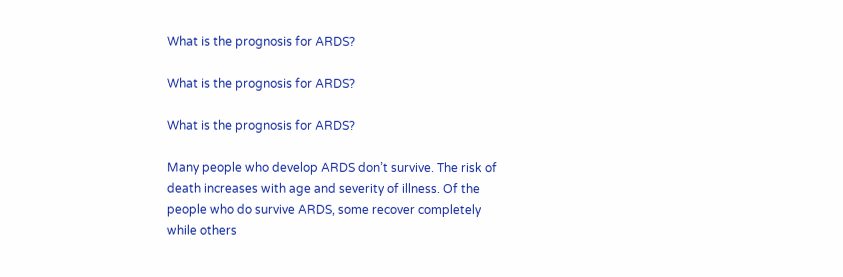What is the prognosis for ARDS?

What is the prognosis for ARDS?

What is the prognosis for ARDS?

Many people who develop ARDS don’t survive. The risk of death increases with age and severity of illness. Of the people who do survive ARDS, some recover completely while others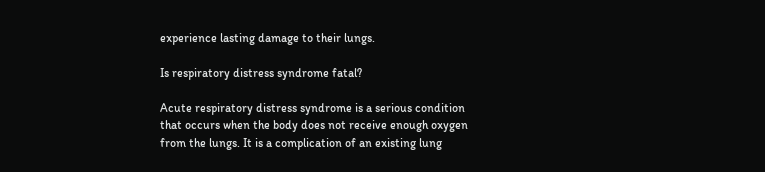experience lasting damage to their lungs.

Is respiratory distress syndrome fatal?

Acute respiratory distress syndrome is a serious condition that occurs when the body does not receive enough oxygen from the lungs. It is a complication of an existing lung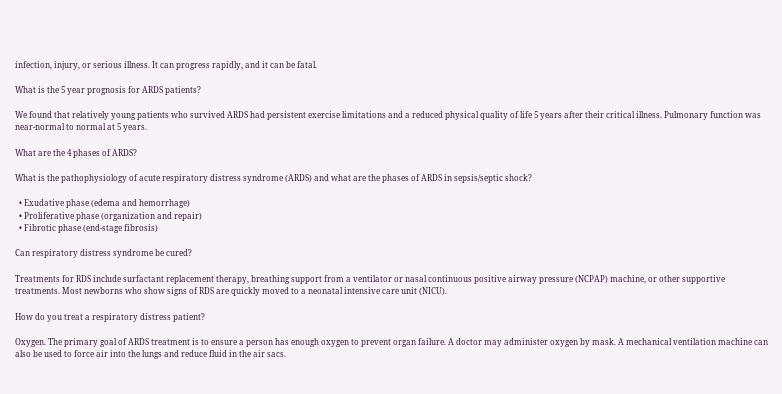infection, injury, or serious illness. It can progress rapidly, and it can be fatal.

What is the 5 year prognosis for ARDS patients?

We found that relatively young patients who survived ARDS had persistent exercise limitations and a reduced physical quality of life 5 years after their critical illness. Pulmonary function was near-normal to normal at 5 years.

What are the 4 phases of ARDS?

What is the pathophysiology of acute respiratory distress syndrome (ARDS) and what are the phases of ARDS in sepsis/septic shock?

  • Exudative phase (edema and hemorrhage)
  • Proliferative phase (organization and repair)
  • Fibrotic phase (end-stage fibrosis)

Can respiratory distress syndrome be cured?

Treatments for RDS include surfactant replacement therapy, breathing support from a ventilator or nasal continuous positive airway pressure (NCPAP) machine, or other supportive treatments. Most newborns who show signs of RDS are quickly moved to a neonatal intensive care unit (NICU).

How do you treat a respiratory distress patient?

Oxygen. The primary goal of ARDS treatment is to ensure a person has enough oxygen to prevent organ failure. A doctor may administer oxygen by mask. A mechanical ventilation machine can also be used to force air into the lungs and reduce fluid in the air sacs.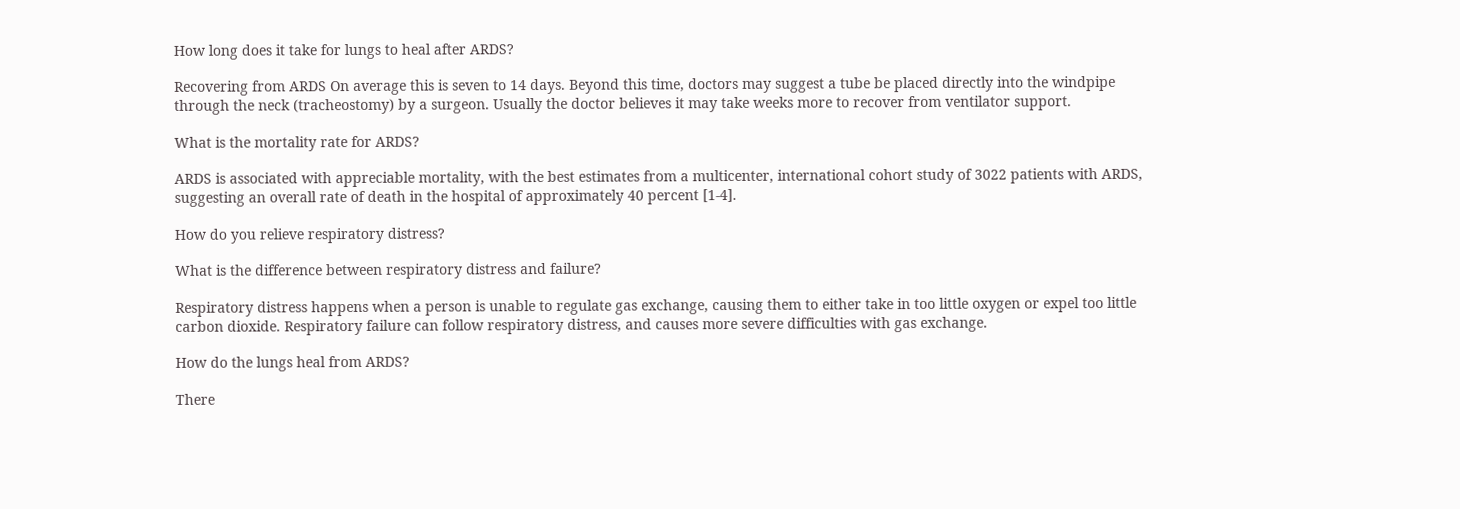How long does it take for lungs to heal after ARDS?

Recovering from ARDS On average this is seven to 14 days. Beyond this time, doctors may suggest a tube be placed directly into the windpipe through the neck (tracheostomy) by a surgeon. Usually the doctor believes it may take weeks more to recover from ventilator support.

What is the mortality rate for ARDS?

ARDS is associated with appreciable mortality, with the best estimates from a multicenter, international cohort study of 3022 patients with ARDS, suggesting an overall rate of death in the hospital of approximately 40 percent [1-4].

How do you relieve respiratory distress?

What is the difference between respiratory distress and failure?

Respiratory distress happens when a person is unable to regulate gas exchange, causing them to either take in too little oxygen or expel too little carbon dioxide. Respiratory failure can follow respiratory distress, and causes more severe difficulties with gas exchange.

How do the lungs heal from ARDS?

There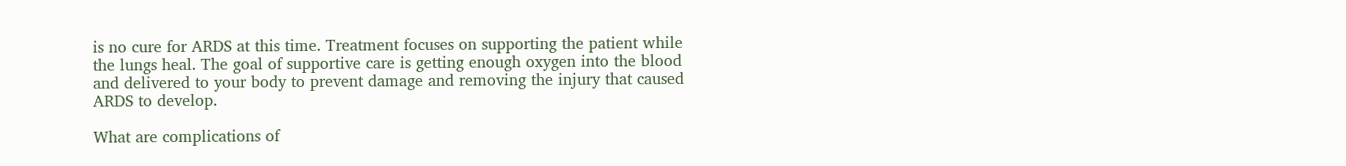is no cure for ARDS at this time. Treatment focuses on supporting the patient while the lungs heal. The goal of supportive care is getting enough oxygen into the blood and delivered to your body to prevent damage and removing the injury that caused ARDS to develop.

What are complications of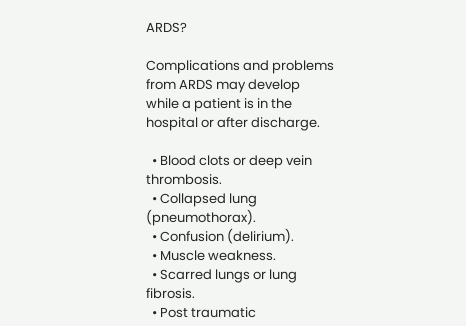ARDS?

Complications and problems from ARDS may develop while a patient is in the hospital or after discharge.

  • Blood clots or deep vein thrombosis.
  • Collapsed lung (pneumothorax).
  • Confusion (delirium).
  • Muscle weakness.
  • Scarred lungs or lung fibrosis.
  • Post traumatic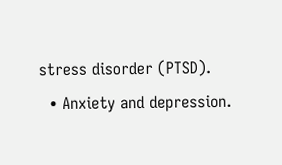stress disorder (PTSD).
  • Anxiety and depression.